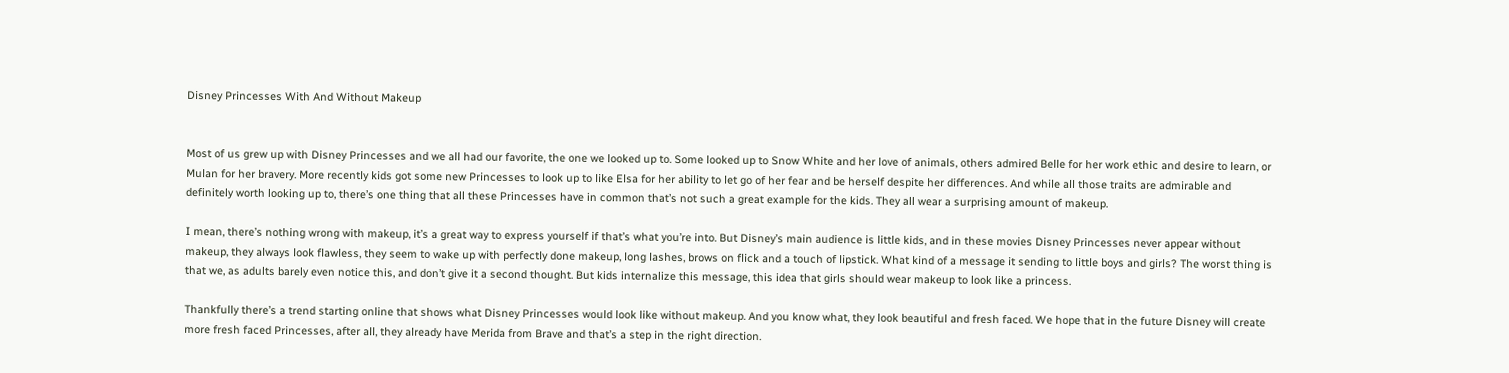Disney Princesses With And Without Makeup


Most of us grew up with Disney Princesses and we all had our favorite, the one we looked up to. Some looked up to Snow White and her love of animals, others admired Belle for her work ethic and desire to learn, or Mulan for her bravery. More recently kids got some new Princesses to look up to like Elsa for her ability to let go of her fear and be herself despite her differences. And while all those traits are admirable and definitely worth looking up to, there’s one thing that all these Princesses have in common that’s not such a great example for the kids. They all wear a surprising amount of makeup.

I mean, there’s nothing wrong with makeup, it’s a great way to express yourself if that’s what you’re into. But Disney’s main audience is little kids, and in these movies Disney Princesses never appear without makeup, they always look flawless, they seem to wake up with perfectly done makeup, long lashes, brows on flick and a touch of lipstick. What kind of a message it sending to little boys and girls? The worst thing is that we, as adults barely even notice this, and don’t give it a second thought. But kids internalize this message, this idea that girls should wear makeup to look like a princess.

Thankfully there’s a trend starting online that shows what Disney Princesses would look like without makeup. And you know what, they look beautiful and fresh faced. We hope that in the future Disney will create more fresh faced Princesses, after all, they already have Merida from Brave and that’s a step in the right direction.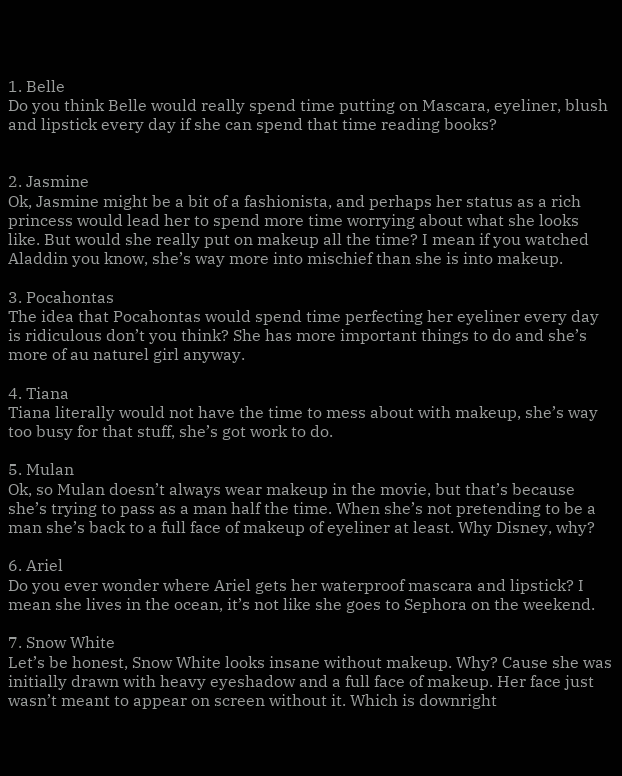1. Belle
Do you think Belle would really spend time putting on Mascara, eyeliner, blush and lipstick every day if she can spend that time reading books?


2. Jasmine
Ok, Jasmine might be a bit of a fashionista, and perhaps her status as a rich princess would lead her to spend more time worrying about what she looks like. But would she really put on makeup all the time? I mean if you watched Aladdin you know, she’s way more into mischief than she is into makeup.

3. Pocahontas
The idea that Pocahontas would spend time perfecting her eyeliner every day is ridiculous don’t you think? She has more important things to do and she’s more of au naturel girl anyway.

4. Tiana
Tiana literally would not have the time to mess about with makeup, she’s way too busy for that stuff, she’s got work to do.

5. Mulan
Ok, so Mulan doesn’t always wear makeup in the movie, but that’s because she’s trying to pass as a man half the time. When she’s not pretending to be a man she’s back to a full face of makeup of eyeliner at least. Why Disney, why?

6. Ariel
Do you ever wonder where Ariel gets her waterproof mascara and lipstick? I mean she lives in the ocean, it’s not like she goes to Sephora on the weekend.

7. Snow White
Let’s be honest, Snow White looks insane without makeup. Why? Cause she was initially drawn with heavy eyeshadow and a full face of makeup. Her face just wasn’t meant to appear on screen without it. Which is downright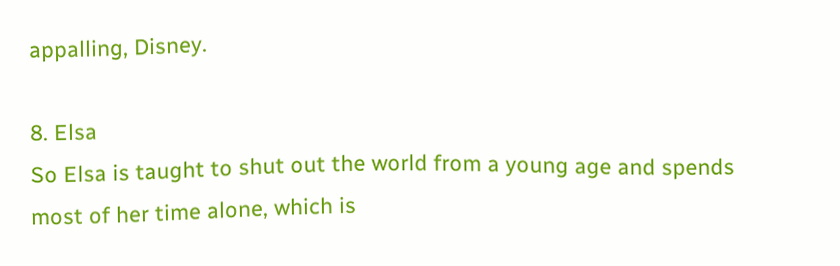appalling, Disney.

8. Elsa
So Elsa is taught to shut out the world from a young age and spends most of her time alone, which is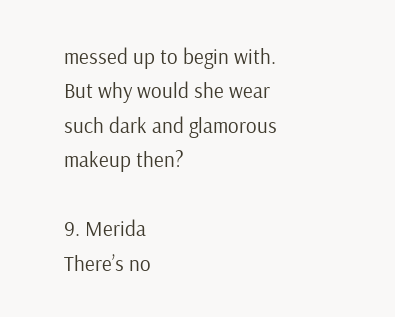messed up to begin with. But why would she wear such dark and glamorous makeup then?

9. Merida
There’s no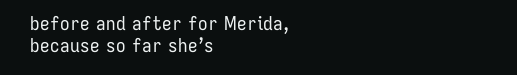before and after for Merida, because so far she’s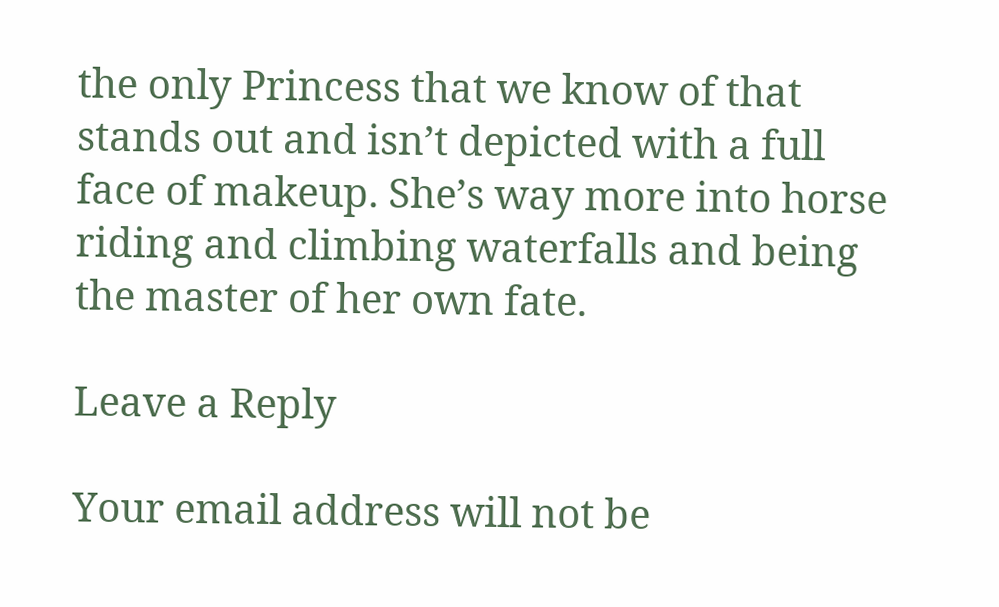the only Princess that we know of that stands out and isn’t depicted with a full face of makeup. She’s way more into horse riding and climbing waterfalls and being the master of her own fate.

Leave a Reply

Your email address will not be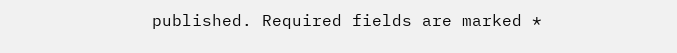published. Required fields are marked *